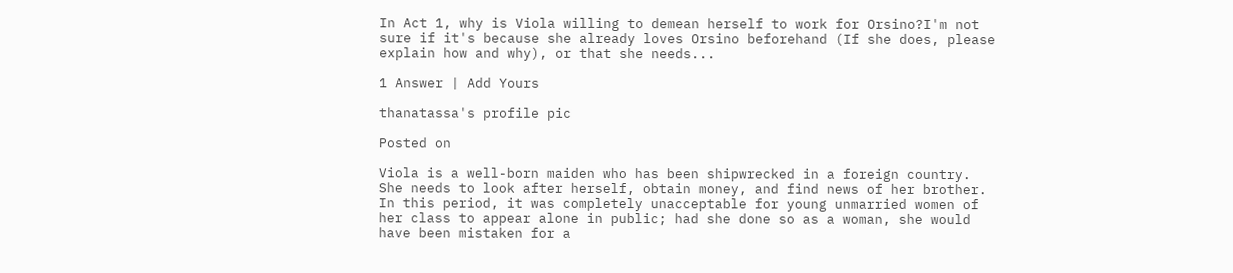In Act 1, why is Viola willing to demean herself to work for Orsino?I'm not sure if it's because she already loves Orsino beforehand (If she does, please explain how and why), or that she needs...

1 Answer | Add Yours

thanatassa's profile pic

Posted on

Viola is a well-born maiden who has been shipwrecked in a foreign country. She needs to look after herself, obtain money, and find news of her brother. In this period, it was completely unacceptable for young unmarried women of her class to appear alone in public; had she done so as a woman, she would have been mistaken for a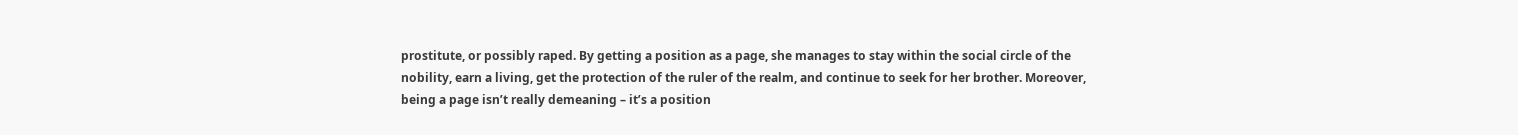prostitute, or possibly raped. By getting a position as a page, she manages to stay within the social circle of the nobility, earn a living, get the protection of the ruler of the realm, and continue to seek for her brother. Moreover, being a page isn’t really demeaning – it’s a position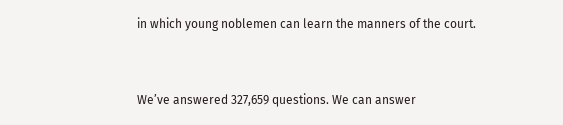in which young noblemen can learn the manners of the court.


We’ve answered 327,659 questions. We can answer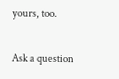yours, too.

Ask a question